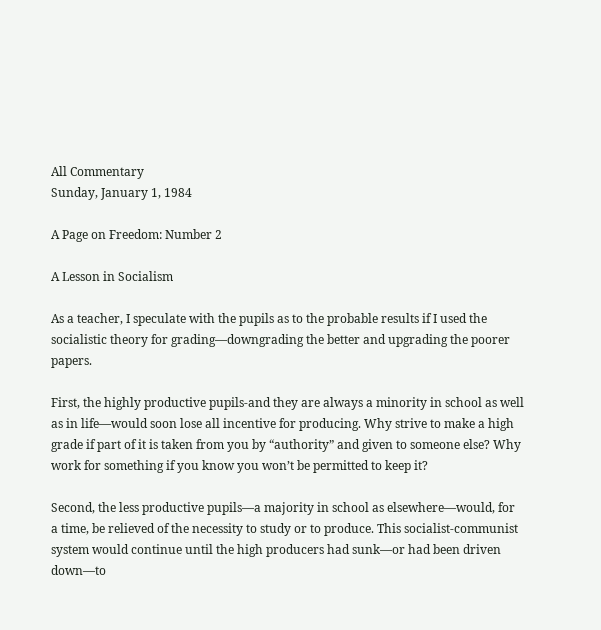All Commentary
Sunday, January 1, 1984

A Page on Freedom: Number 2

A Lesson in Socialism

As a teacher, I speculate with the pupils as to the probable results if I used the socialistic theory for grading—downgrading the better and upgrading the poorer papers.

First, the highly productive pupils-and they are always a minority in school as well as in life—would soon lose all incentive for producing. Why strive to make a high grade if part of it is taken from you by “authority” and given to someone else? Why work for something if you know you won’t be permitted to keep it?

Second, the less productive pupils—a majority in school as elsewhere—would, for a time, be relieved of the necessity to study or to produce. This socialist-communist system would continue until the high producers had sunk—or had been driven down—to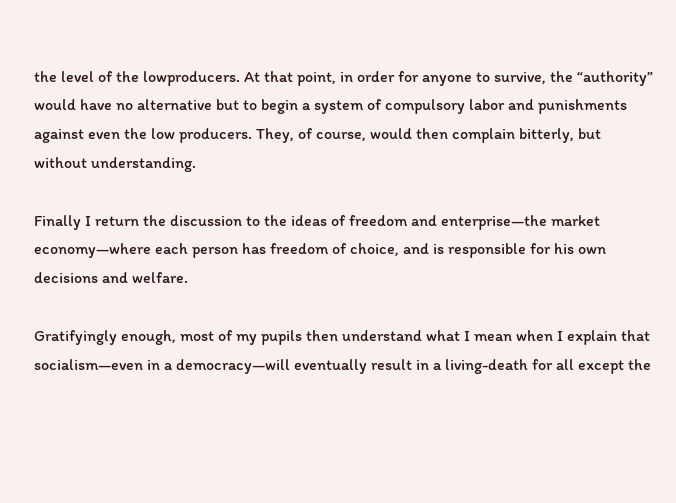the level of the lowproducers. At that point, in order for anyone to survive, the “authority” would have no alternative but to begin a system of compulsory labor and punishments against even the low producers. They, of course, would then complain bitterly, but without understanding.

Finally I return the discussion to the ideas of freedom and enterprise—the market economy—where each person has freedom of choice, and is responsible for his own decisions and welfare.

Gratifyingly enough, most of my pupils then understand what I mean when I explain that socialism—even in a democracy—will eventually result in a living-death for all except the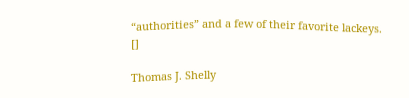“authorities” and a few of their favorite lackeys. []

Thomas J. Shelly